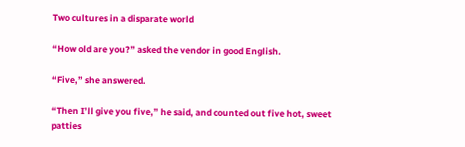Two cultures in a disparate world

“How old are you?” asked the vendor in good English.

“Five,” she answered.

“Then I’ll give you five,” he said, and counted out five hot, sweet patties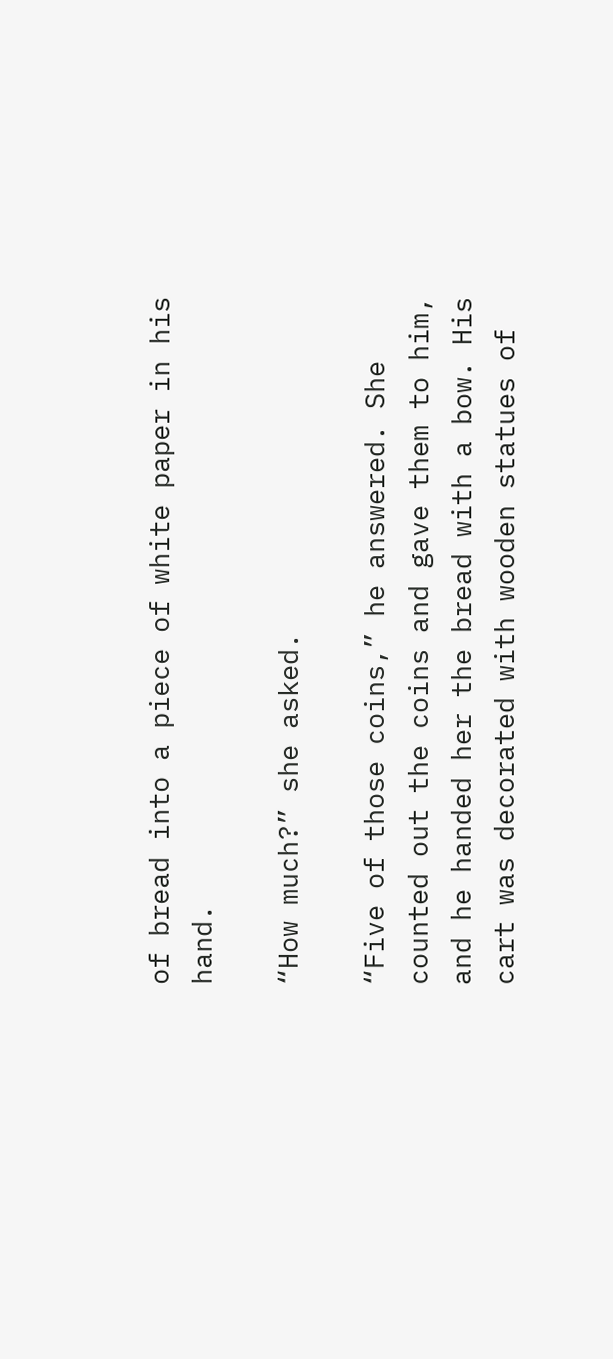of bread into a piece of white paper in his hand.

“How much?” she asked.

“Five of those coins,” he answered. She counted out the coins and gave them to him, and he handed her the bread with a bow. His cart was decorated with wooden statues of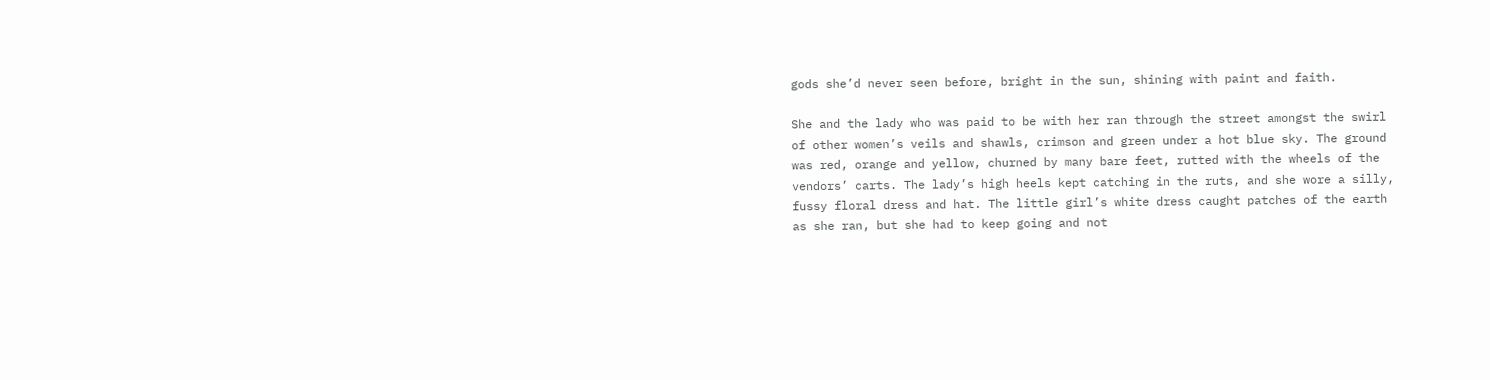gods she’d never seen before, bright in the sun, shining with paint and faith.

She and the lady who was paid to be with her ran through the street amongst the swirl of other women’s veils and shawls, crimson and green under a hot blue sky. The ground was red, orange and yellow, churned by many bare feet, rutted with the wheels of the vendors’ carts. The lady’s high heels kept catching in the ruts, and she wore a silly, fussy floral dress and hat. The little girl’s white dress caught patches of the earth as she ran, but she had to keep going and not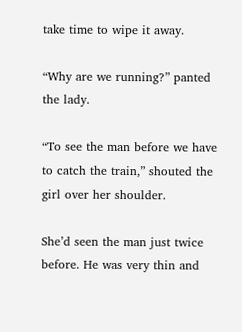take time to wipe it away.

“Why are we running?” panted the lady.

“To see the man before we have to catch the train,” shouted the girl over her shoulder.

She’d seen the man just twice before. He was very thin and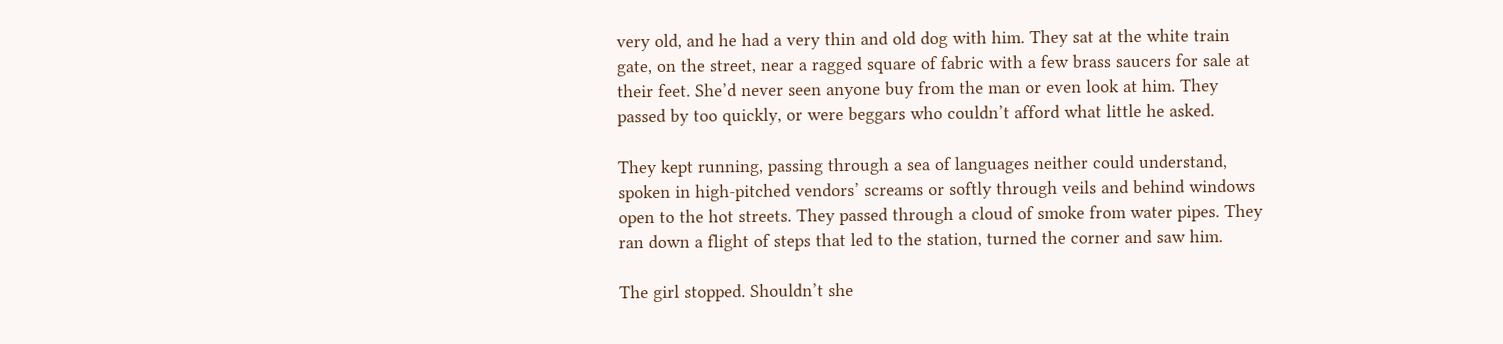very old, and he had a very thin and old dog with him. They sat at the white train gate, on the street, near a ragged square of fabric with a few brass saucers for sale at their feet. She’d never seen anyone buy from the man or even look at him. They passed by too quickly, or were beggars who couldn’t afford what little he asked.

They kept running, passing through a sea of languages neither could understand, spoken in high-pitched vendors’ screams or softly through veils and behind windows open to the hot streets. They passed through a cloud of smoke from water pipes. They ran down a flight of steps that led to the station, turned the corner and saw him.

The girl stopped. Shouldn’t she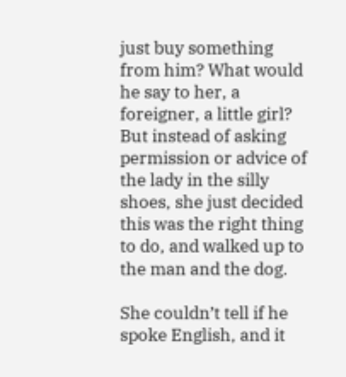just buy something from him? What would he say to her, a foreigner, a little girl? But instead of asking permission or advice of the lady in the silly shoes, she just decided this was the right thing to do, and walked up to the man and the dog.

She couldn’t tell if he spoke English, and it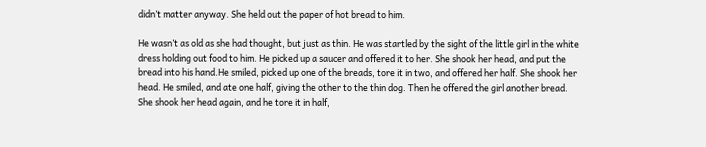didn’t matter anyway. She held out the paper of hot bread to him.

He wasn’t as old as she had thought, but just as thin. He was startled by the sight of the little girl in the white dress holding out food to him. He picked up a saucer and offered it to her. She shook her head, and put the bread into his hand.He smiled, picked up one of the breads, tore it in two, and offered her half. She shook her head. He smiled, and ate one half, giving the other to the thin dog. Then he offered the girl another bread. She shook her head again, and he tore it in half,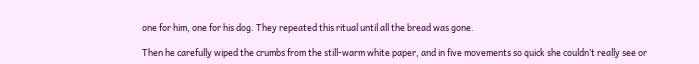one for him, one for his dog. They repeated this ritual until all the bread was gone.

Then he carefully wiped the crumbs from the still-warm white paper, and in five movements so quick she couldn’t really see or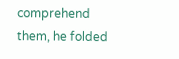comprehend them, he folded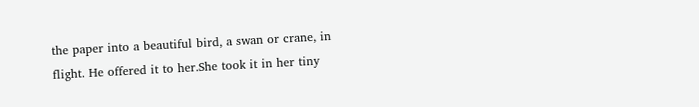the paper into a beautiful bird, a swan or crane, in flight. He offered it to her.She took it in her tiny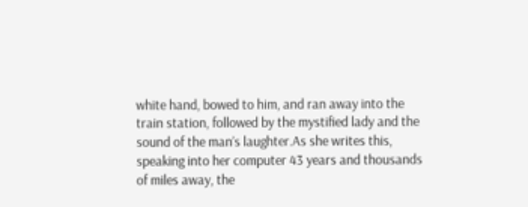white hand, bowed to him, and ran away into the train station, followed by the mystified lady and the sound of the man’s laughter.As she writes this, speaking into her computer 43 years and thousands of miles away, the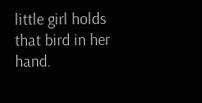little girl holds that bird in her hand.